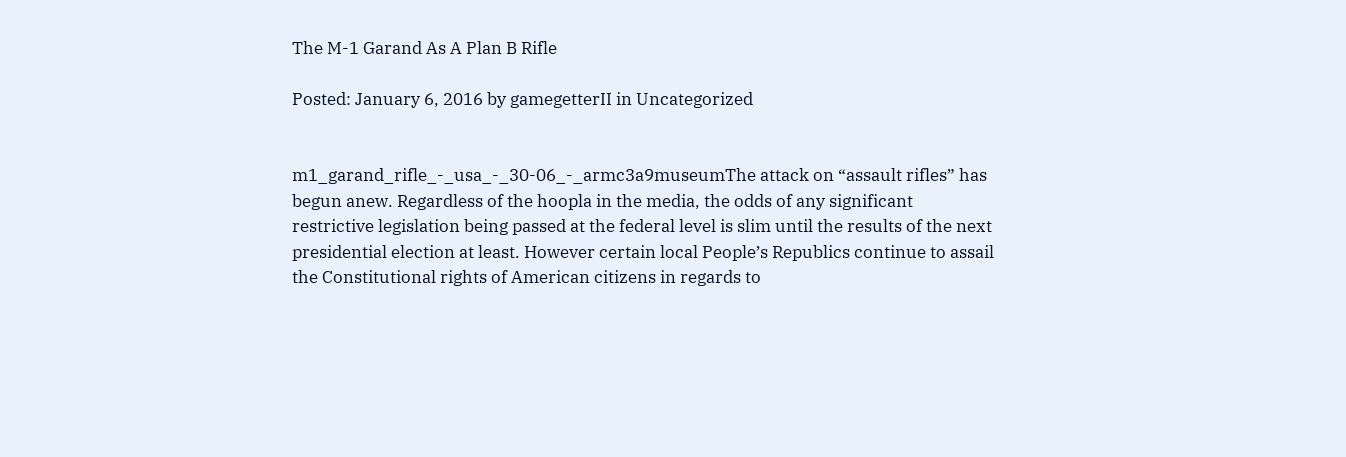The M-1 Garand As A Plan B Rifle

Posted: January 6, 2016 by gamegetterII in Uncategorized


m1_garand_rifle_-_usa_-_30-06_-_armc3a9museumThe attack on “assault rifles” has begun anew. Regardless of the hoopla in the media, the odds of any significant restrictive legislation being passed at the federal level is slim until the results of the next presidential election at least. However certain local People’s Republics continue to assail the Constitutional rights of American citizens in regards to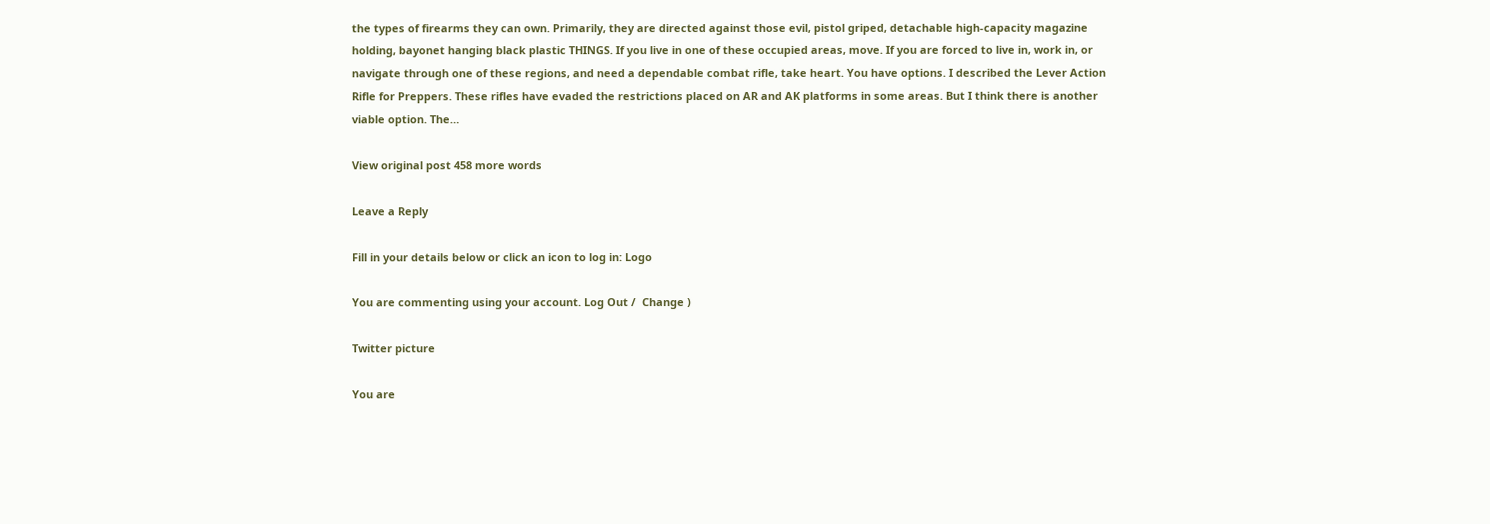the types of firearms they can own. Primarily, they are directed against those evil, pistol griped, detachable high-capacity magazine holding, bayonet hanging black plastic THINGS. If you live in one of these occupied areas, move. If you are forced to live in, work in, or navigate through one of these regions, and need a dependable combat rifle, take heart. You have options. I described the Lever Action Rifle for Preppers. These rifles have evaded the restrictions placed on AR and AK platforms in some areas. But I think there is another viable option. The…

View original post 458 more words

Leave a Reply

Fill in your details below or click an icon to log in: Logo

You are commenting using your account. Log Out /  Change )

Twitter picture

You are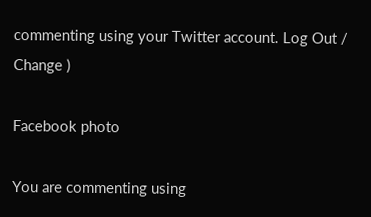commenting using your Twitter account. Log Out /  Change )

Facebook photo

You are commenting using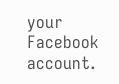your Facebook account.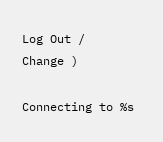Log Out /  Change )

Connecting to %s